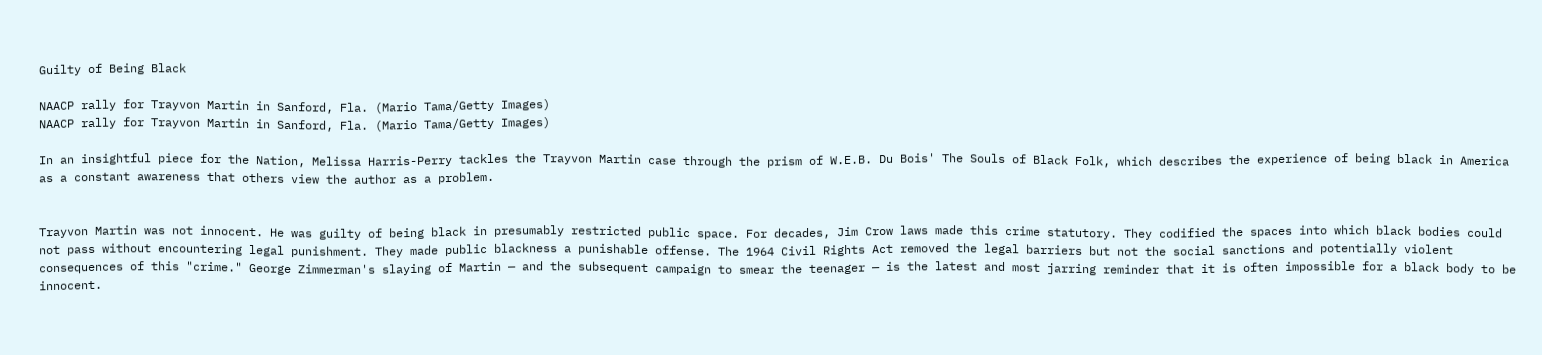Guilty of Being Black

NAACP rally for Trayvon Martin in Sanford, Fla. (Mario Tama/Getty Images)
NAACP rally for Trayvon Martin in Sanford, Fla. (Mario Tama/Getty Images)

In an insightful piece for the Nation, Melissa Harris-Perry tackles the Trayvon Martin case through the prism of W.E.B. Du Bois' The Souls of Black Folk, which describes the experience of being black in America as a constant awareness that others view the author as a problem.


Trayvon Martin was not innocent. He was guilty of being black in presumably restricted public space. For decades, Jim Crow laws made this crime statutory. They codified the spaces into which black bodies could not pass without encountering legal punishment. They made public blackness a punishable offense. The 1964 Civil Rights Act removed the legal barriers but not the social sanctions and potentially violent consequences of this "crime." George Zimmerman's slaying of Martin — and the subsequent campaign to smear the teenager — is the latest and most jarring reminder that it is often impossible for a black body to be innocent.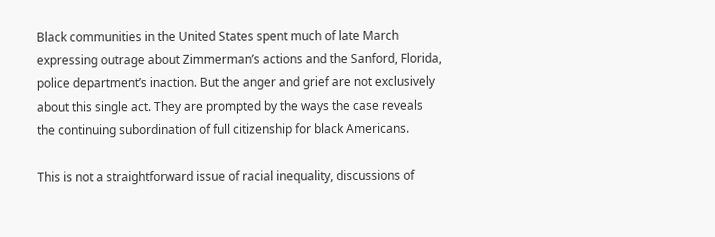Black communities in the United States spent much of late March expressing outrage about Zimmerman’s actions and the Sanford, Florida, police department’s inaction. But the anger and grief are not exclusively about this single act. They are prompted by the ways the case reveals the continuing subordination of full citizenship for black Americans.

This is not a straightforward issue of racial inequality, discussions of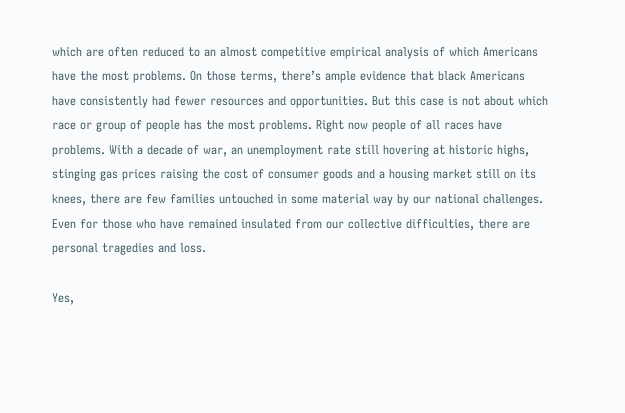which are often reduced to an almost competitive empirical analysis of which Americans have the most problems. On those terms, there’s ample evidence that black Americans have consistently had fewer resources and opportunities. But this case is not about which race or group of people has the most problems. Right now people of all races have problems. With a decade of war, an unemployment rate still hovering at historic highs, stinging gas prices raising the cost of consumer goods and a housing market still on its knees, there are few families untouched in some material way by our national challenges. Even for those who have remained insulated from our collective difficulties, there are personal tragedies and loss.

Yes,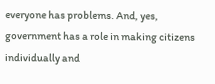everyone has problems. And, yes, government has a role in making citizens individually and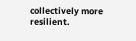collectively more resilient.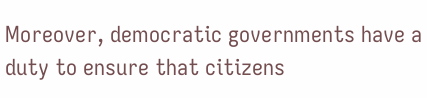Moreover, democratic governments have a duty to ensure that citizens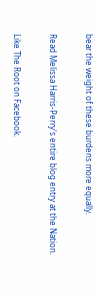bear the weight of these burdens more equally.

Read Melissa Harris-Perry's entire blog entry at the Nation.

Like The Root on Facebook.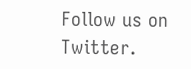Follow us on Twitter.